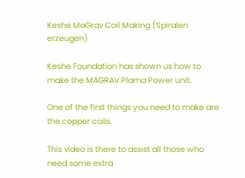Keshe MaGrav Coil Making (Spiralen erzeugen)

Keshe Foundation has shown us how to make the MAGRAV Plama Power unit.

One of the first things you need to make are the copper coils.

This video is there to assist all those who need some extra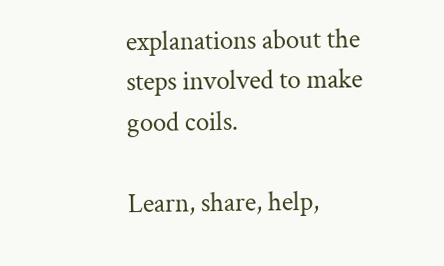explanations about the steps involved to make good coils.

Learn, share, help,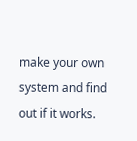make your own system and find out if it works.